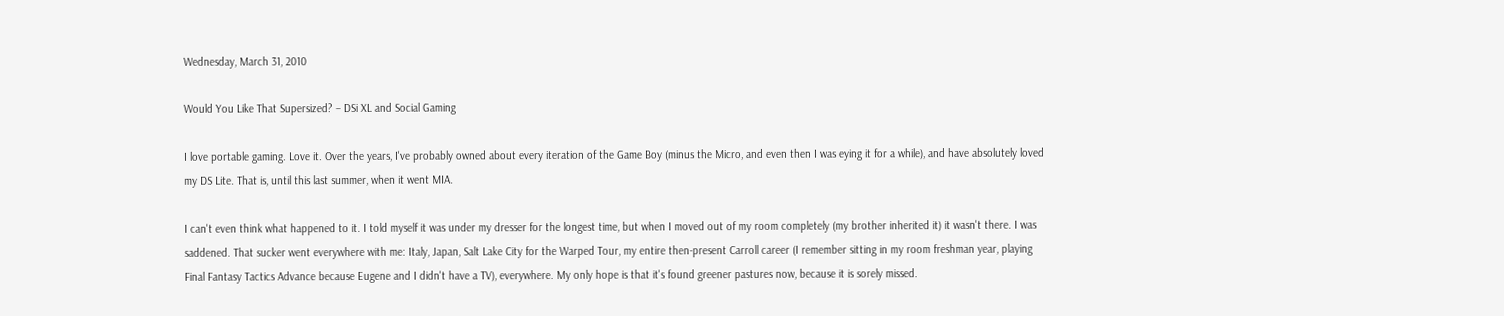Wednesday, March 31, 2010

Would You Like That Supersized? – DSi XL and Social Gaming

I love portable gaming. Love it. Over the years, I've probably owned about every iteration of the Game Boy (minus the Micro, and even then I was eying it for a while), and have absolutely loved my DS Lite. That is, until this last summer, when it went MIA.

I can't even think what happened to it. I told myself it was under my dresser for the longest time, but when I moved out of my room completely (my brother inherited it) it wasn't there. I was saddened. That sucker went everywhere with me: Italy, Japan, Salt Lake City for the Warped Tour, my entire then-present Carroll career (I remember sitting in my room freshman year, playing Final Fantasy Tactics Advance because Eugene and I didn't have a TV), everywhere. My only hope is that it's found greener pastures now, because it is sorely missed.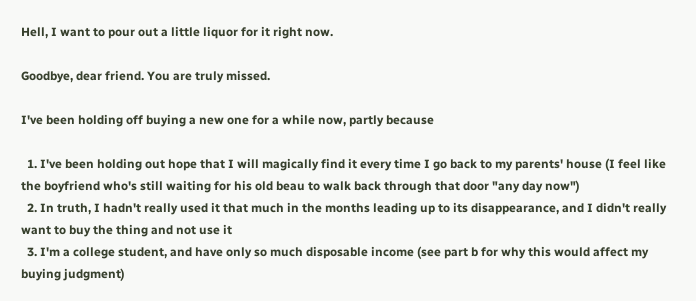Hell, I want to pour out a little liquor for it right now.

Goodbye, dear friend. You are truly missed.

I've been holding off buying a new one for a while now, partly because

  1. I've been holding out hope that I will magically find it every time I go back to my parents' house (I feel like the boyfriend who's still waiting for his old beau to walk back through that door "any day now")
  2. In truth, I hadn't really used it that much in the months leading up to its disappearance, and I didn't really want to buy the thing and not use it
  3. I'm a college student, and have only so much disposable income (see part b for why this would affect my buying judgment)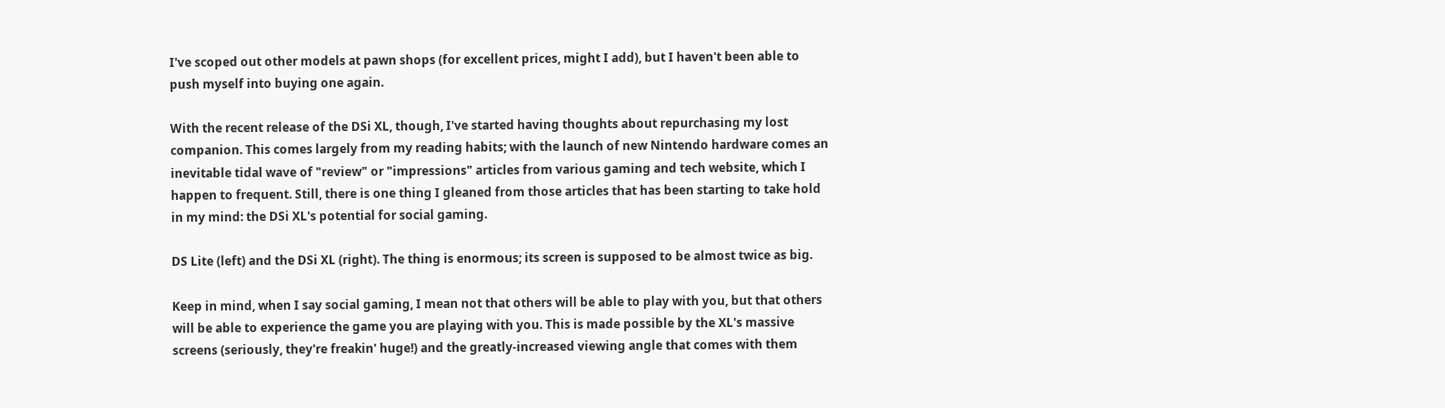I've scoped out other models at pawn shops (for excellent prices, might I add), but I haven't been able to push myself into buying one again.

With the recent release of the DSi XL, though, I've started having thoughts about repurchasing my lost companion. This comes largely from my reading habits; with the launch of new Nintendo hardware comes an inevitable tidal wave of "review" or "impressions" articles from various gaming and tech website, which I happen to frequent. Still, there is one thing I gleaned from those articles that has been starting to take hold in my mind: the DSi XL's potential for social gaming.

DS Lite (left) and the DSi XL (right). The thing is enormous; its screen is supposed to be almost twice as big.

Keep in mind, when I say social gaming, I mean not that others will be able to play with you, but that others will be able to experience the game you are playing with you. This is made possible by the XL's massive screens (seriously, they're freakin' huge!) and the greatly-increased viewing angle that comes with them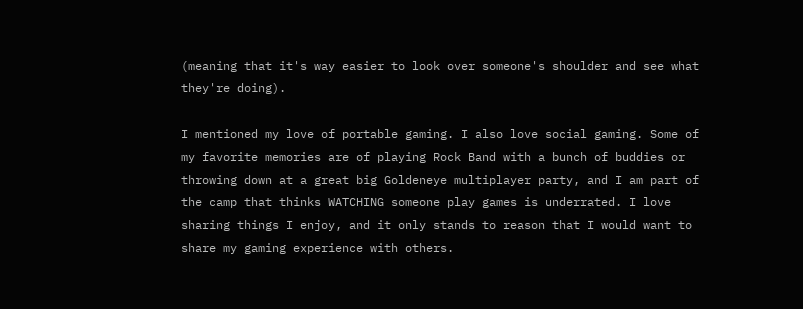(meaning that it's way easier to look over someone's shoulder and see what they're doing).

I mentioned my love of portable gaming. I also love social gaming. Some of my favorite memories are of playing Rock Band with a bunch of buddies or throwing down at a great big Goldeneye multiplayer party, and I am part of the camp that thinks WATCHING someone play games is underrated. I love sharing things I enjoy, and it only stands to reason that I would want to share my gaming experience with others.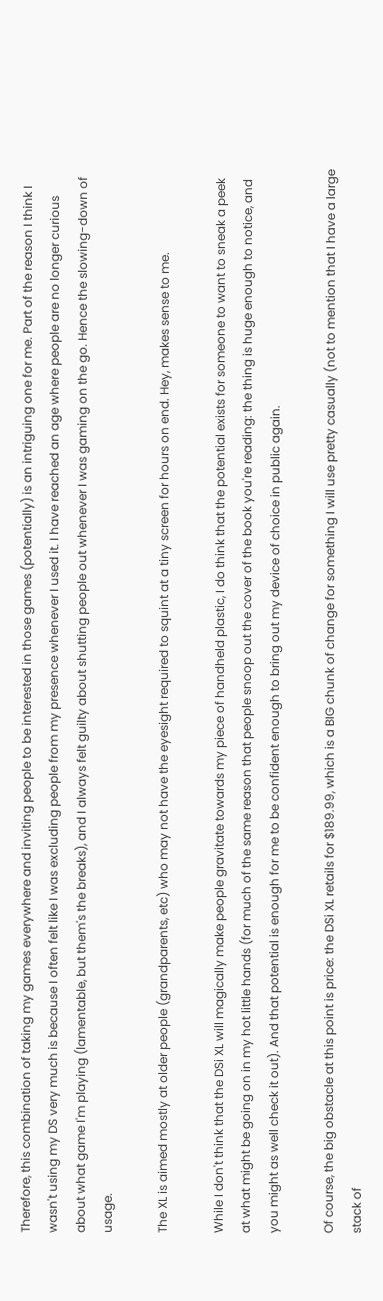Therefore, this combination of taking my games everywhere and inviting people to be interested in those games (potentially) is an intriguing one for me. Part of the reason I think I wasn't using my DS very much is because I often felt like I was excluding people from my presence whenever I used it. I have reached an age where people are no longer curious about what game I'm playing (lamentable, but them's the breaks), and I always felt guilty about shutting people out whenever I was gaming on the go. Hence the slowing-down of usage.

The XL is aimed mostly at older people (grandparents, etc) who may not have the eyesight required to squint at a tiny screen for hours on end. Hey, makes sense to me.

While I don't think that the DSi XL will magically make people gravitate towards my piece of handheld plastic, I do think that the potential exists for someone to want to sneak a peek at what might be going on in my hot little hands (for much of the same reason that people snoop out the cover of the book you're reading: the thing is huge enough to notice, and you might as well check it out). And that potential is enough for me to be confident enough to bring out my device of choice in public again.

Of course, the big obstacle at this point is price: the DSi XL retails for $189.99, which is a BIG chunk of change for something I will use pretty casually (not to mention that I have a large stack of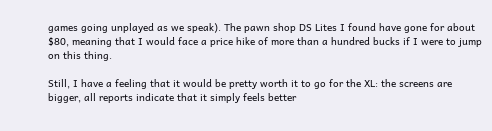games going unplayed as we speak). The pawn shop DS Lites I found have gone for about $80, meaning that I would face a price hike of more than a hundred bucks if I were to jump on this thing.

Still, I have a feeling that it would be pretty worth it to go for the XL: the screens are bigger, all reports indicate that it simply feels better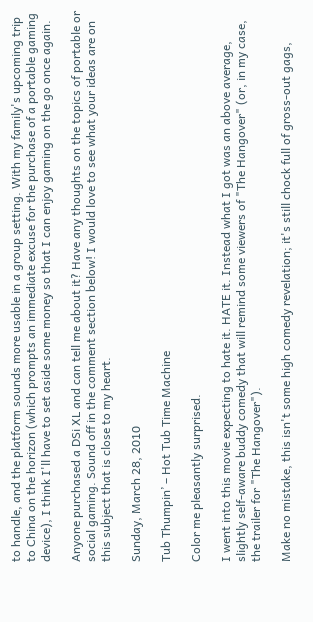to handle, and the platform sounds more usable in a group setting. With my family's upcoming trip to China on the horizon (which prompts an immediate excuse for the purchase of a portable gaming device), I think I'll have to set aside some money so that I can enjoy gaming on the go once again.

Anyone purchased a DSi XL and can tell me about it? Have any thoughts on the topics of portable or social gaming. Sound off in the comment section below! I would love to see what your ideas are on this subject that is close to my heart.

Sunday, March 28, 2010

Tub Thumpin’ – Hot Tub Time Machine

Color me pleasantly surprised.

I went into this movie expecting to hate it. HATE it. Instead what I got was an above average, slightly self-aware buddy comedy that will remind some viewers of "The Hangover" (or, in my case, the trailer for "The Hangover").

Make no mistake, this isn't some high comedy revelation; it's still chock full of gross-out gags,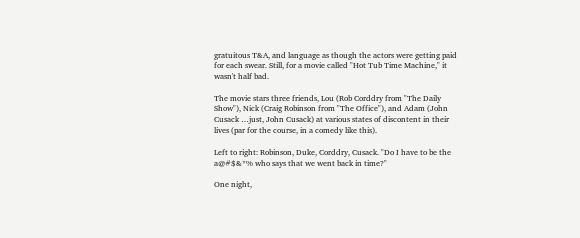gratuitous T&A, and language as though the actors were getting paid for each swear. Still, for a movie called "Hot Tub Time Machine," it wasn't half bad.

The movie stars three friends, Lou (Rob Corddry from "The Daily Show"), Nick (Craig Robinson from "The Office"), and Adam (John Cusack …just, John Cusack) at various states of discontent in their lives (par for the course, in a comedy like this).

Left to right: Robinson, Duke, Corddry, Cusack. "Do I have to be the a@#$&*% who says that we went back in time?"

One night,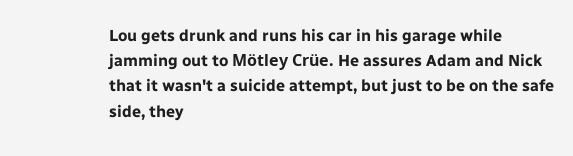Lou gets drunk and runs his car in his garage while jamming out to Mötley Crüe. He assures Adam and Nick that it wasn't a suicide attempt, but just to be on the safe side, they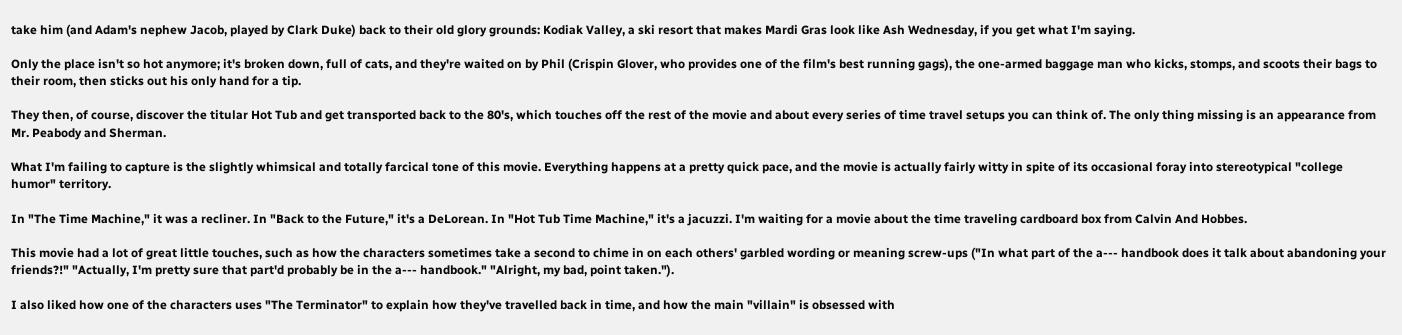take him (and Adam's nephew Jacob, played by Clark Duke) back to their old glory grounds: Kodiak Valley, a ski resort that makes Mardi Gras look like Ash Wednesday, if you get what I'm saying.

Only the place isn't so hot anymore; it's broken down, full of cats, and they're waited on by Phil (Crispin Glover, who provides one of the film's best running gags), the one-armed baggage man who kicks, stomps, and scoots their bags to their room, then sticks out his only hand for a tip.

They then, of course, discover the titular Hot Tub and get transported back to the 80's, which touches off the rest of the movie and about every series of time travel setups you can think of. The only thing missing is an appearance from Mr. Peabody and Sherman.

What I'm failing to capture is the slightly whimsical and totally farcical tone of this movie. Everything happens at a pretty quick pace, and the movie is actually fairly witty in spite of its occasional foray into stereotypical "college humor" territory.

In "The Time Machine," it was a recliner. In "Back to the Future," it's a DeLorean. In "Hot Tub Time Machine," it's a jacuzzi. I'm waiting for a movie about the time traveling cardboard box from Calvin And Hobbes.

This movie had a lot of great little touches, such as how the characters sometimes take a second to chime in on each others' garbled wording or meaning screw-ups ("In what part of the a--- handbook does it talk about abandoning your friends?!" "Actually, I'm pretty sure that part'd probably be in the a--- handbook." "Alright, my bad, point taken.").

I also liked how one of the characters uses "The Terminator" to explain how they've travelled back in time, and how the main "villain" is obsessed with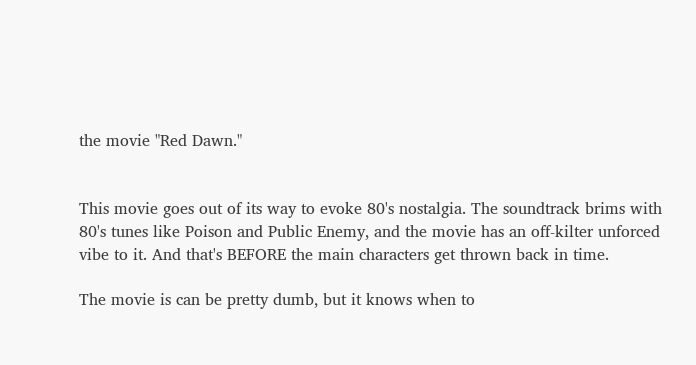the movie "Red Dawn."


This movie goes out of its way to evoke 80's nostalgia. The soundtrack brims with 80's tunes like Poison and Public Enemy, and the movie has an off-kilter unforced vibe to it. And that's BEFORE the main characters get thrown back in time.

The movie is can be pretty dumb, but it knows when to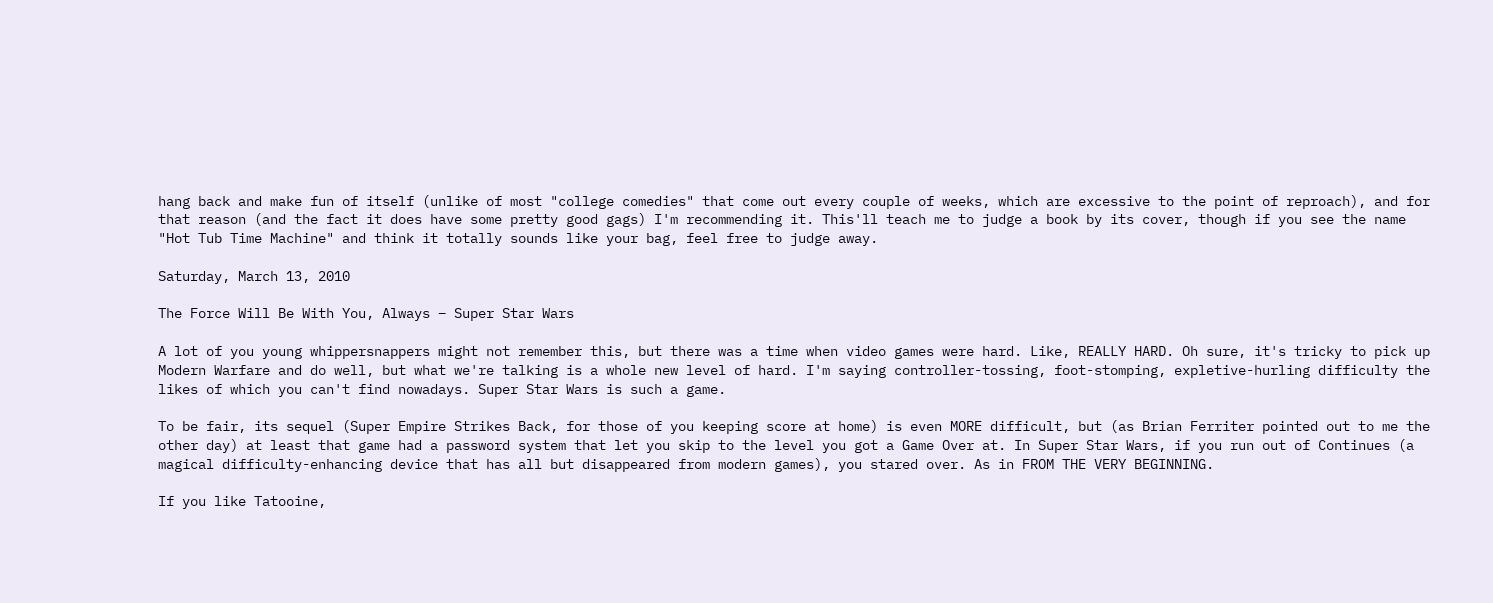hang back and make fun of itself (unlike of most "college comedies" that come out every couple of weeks, which are excessive to the point of reproach), and for that reason (and the fact it does have some pretty good gags) I'm recommending it. This'll teach me to judge a book by its cover, though if you see the name "Hot Tub Time Machine" and think it totally sounds like your bag, feel free to judge away.

Saturday, March 13, 2010

The Force Will Be With You, Always – Super Star Wars

A lot of you young whippersnappers might not remember this, but there was a time when video games were hard. Like, REALLY HARD. Oh sure, it's tricky to pick up Modern Warfare and do well, but what we're talking is a whole new level of hard. I'm saying controller-tossing, foot-stomping, expletive-hurling difficulty the likes of which you can't find nowadays. Super Star Wars is such a game.

To be fair, its sequel (Super Empire Strikes Back, for those of you keeping score at home) is even MORE difficult, but (as Brian Ferriter pointed out to me the other day) at least that game had a password system that let you skip to the level you got a Game Over at. In Super Star Wars, if you run out of Continues (a magical difficulty-enhancing device that has all but disappeared from modern games), you stared over. As in FROM THE VERY BEGINNING.

If you like Tatooine,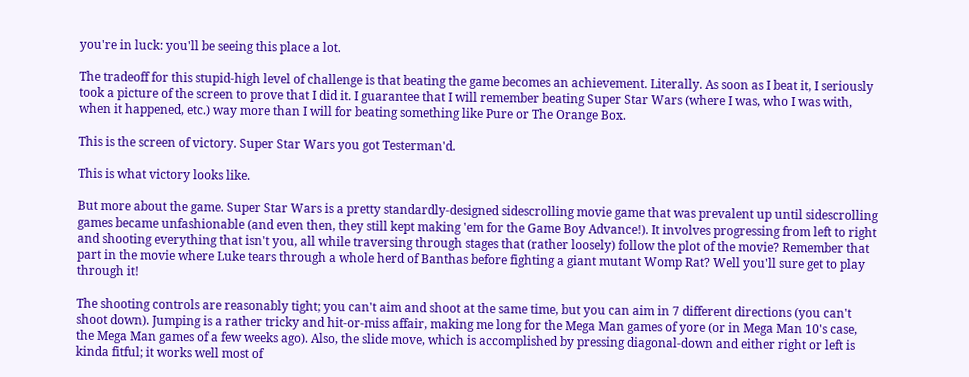you're in luck: you'll be seeing this place a lot.

The tradeoff for this stupid-high level of challenge is that beating the game becomes an achievement. Literally. As soon as I beat it, I seriously took a picture of the screen to prove that I did it. I guarantee that I will remember beating Super Star Wars (where I was, who I was with, when it happened, etc.) way more than I will for beating something like Pure or The Orange Box.

This is the screen of victory. Super Star Wars you got Testerman'd.

This is what victory looks like.

But more about the game. Super Star Wars is a pretty standardly-designed sidescrolling movie game that was prevalent up until sidescrolling games became unfashionable (and even then, they still kept making 'em for the Game Boy Advance!). It involves progressing from left to right and shooting everything that isn't you, all while traversing through stages that (rather loosely) follow the plot of the movie? Remember that part in the movie where Luke tears through a whole herd of Banthas before fighting a giant mutant Womp Rat? Well you'll sure get to play through it!

The shooting controls are reasonably tight; you can't aim and shoot at the same time, but you can aim in 7 different directions (you can't shoot down). Jumping is a rather tricky and hit-or-miss affair, making me long for the Mega Man games of yore (or in Mega Man 10's case, the Mega Man games of a few weeks ago). Also, the slide move, which is accomplished by pressing diagonal-down and either right or left is kinda fitful; it works well most of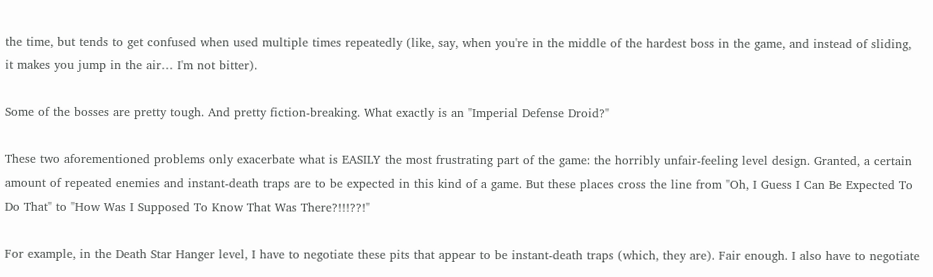the time, but tends to get confused when used multiple times repeatedly (like, say, when you're in the middle of the hardest boss in the game, and instead of sliding, it makes you jump in the air… I'm not bitter).

Some of the bosses are pretty tough. And pretty fiction-breaking. What exactly is an "Imperial Defense Droid?"

These two aforementioned problems only exacerbate what is EASILY the most frustrating part of the game: the horribly unfair-feeling level design. Granted, a certain amount of repeated enemies and instant-death traps are to be expected in this kind of a game. But these places cross the line from "Oh, I Guess I Can Be Expected To Do That" to "How Was I Supposed To Know That Was There?!!!??!"

For example, in the Death Star Hanger level, I have to negotiate these pits that appear to be instant-death traps (which, they are). Fair enough. I also have to negotiate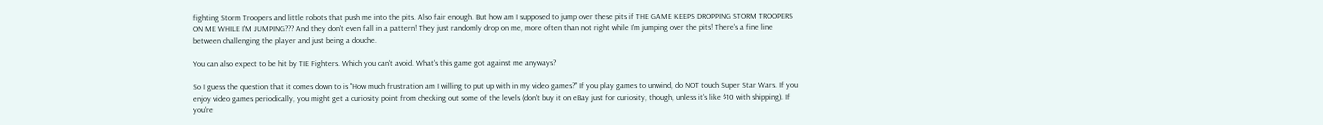fighting Storm Troopers and little robots that push me into the pits. Also fair enough. But how am I supposed to jump over these pits if THE GAME KEEPS DROPPING STORM TROOPERS ON ME WHILE I'M JUMPING??? And they don't even fall in a pattern! They just randomly drop on me, more often than not right while I'm jumping over the pits! There's a fine line between challenging the player and just being a douche.

You can also expect to be hit by TIE Fighters. Which you can't avoid. What's this game got against me anyways?

So I guess the question that it comes down to is "How much frustration am I willing to put up with in my video games?" If you play games to unwind, do NOT touch Super Star Wars. If you enjoy video games periodically, you might get a curiosity point from checking out some of the levels (don't buy it on eBay just for curiosity, though, unless it's like $10 with shipping). If you're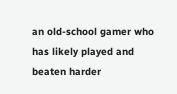an old-school gamer who has likely played and beaten harder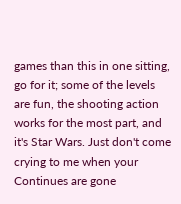games than this in one sitting, go for it; some of the levels are fun, the shooting action works for the most part, and it's Star Wars. Just don't come crying to me when your Continues are gone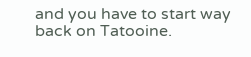and you have to start way back on Tatooine.